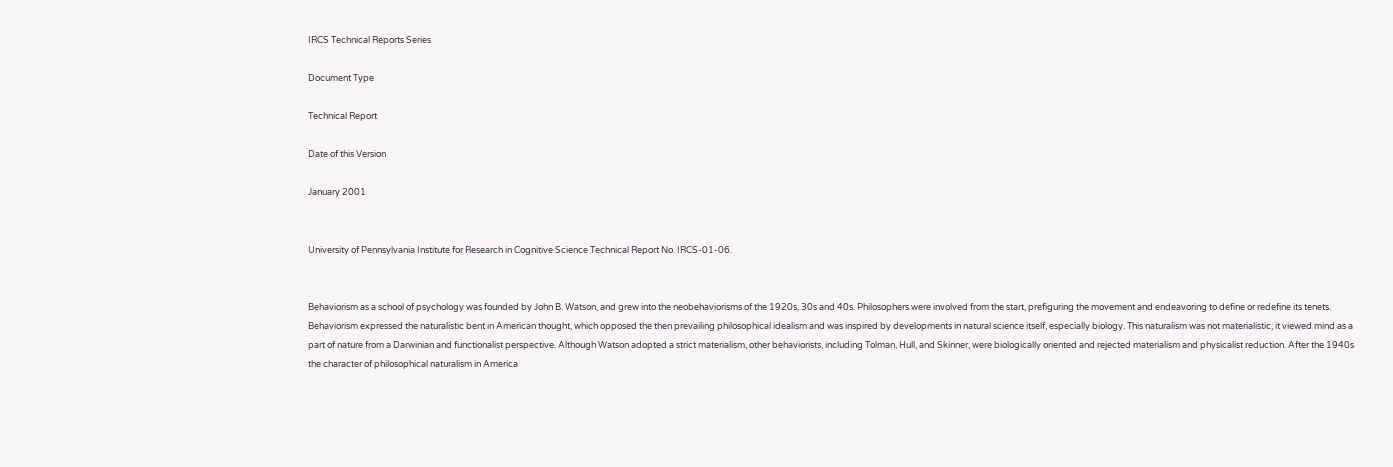IRCS Technical Reports Series

Document Type

Technical Report

Date of this Version

January 2001


University of Pennsylvania Institute for Research in Cognitive Science Technical Report No. IRCS-01-06.


Behaviorism as a school of psychology was founded by John B. Watson, and grew into the neobehaviorisms of the 1920s, 30s and 40s. Philosophers were involved from the start, prefiguring the movement and endeavoring to define or redefine its tenets. Behaviorism expressed the naturalistic bent in American thought, which opposed the then prevailing philosophical idealism and was inspired by developments in natural science itself, especially biology. This naturalism was not materialistic; it viewed mind as a part of nature from a Darwinian and functionalist perspective. Although Watson adopted a strict materialism, other behaviorists, including Tolman, Hull, and Skinner, were biologically oriented and rejected materialism and physicalist reduction. After the 1940s the character of philosophical naturalism in America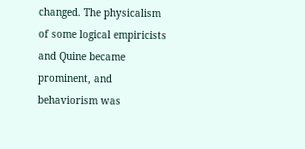changed. The physicalism of some logical empiricists and Quine became prominent, and behaviorism was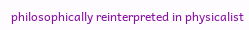philosophically reinterpreted in physicalist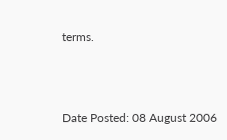terms.



Date Posted: 08 August 2006